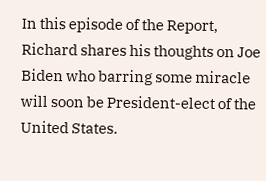In this episode of the Report, Richard shares his thoughts on Joe Biden who barring some miracle will soon be President-elect of the United States.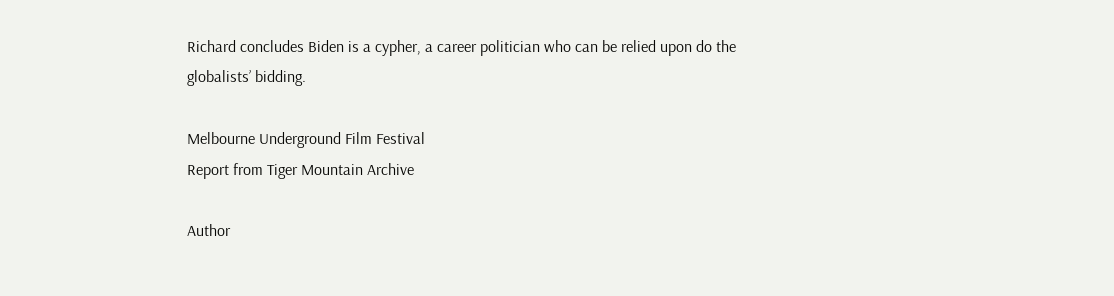Richard concludes Biden is a cypher, a career politician who can be relied upon do the globalists’ bidding.

Melbourne Underground Film Festival
Report from Tiger Mountain Archive

Author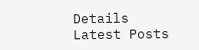Details
Latest Posts